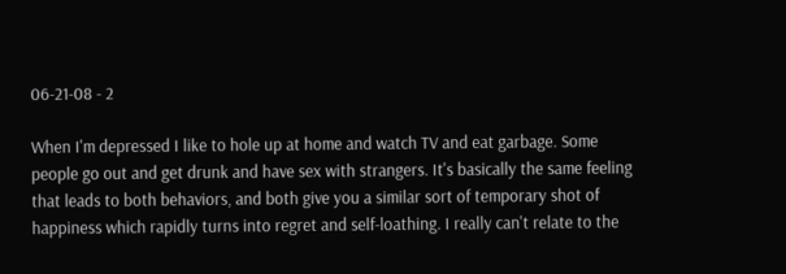06-21-08 - 2

When I'm depressed I like to hole up at home and watch TV and eat garbage. Some people go out and get drunk and have sex with strangers. It's basically the same feeling that leads to both behaviors, and both give you a similar sort of temporary shot of happiness which rapidly turns into regret and self-loathing. I really can't relate to the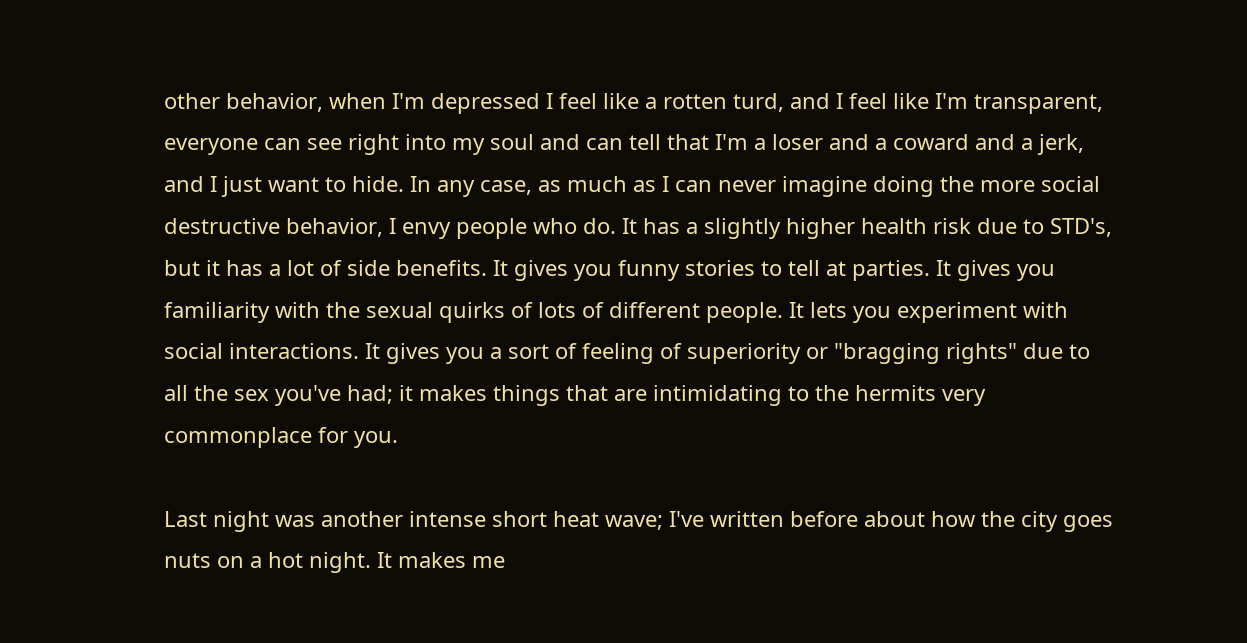other behavior, when I'm depressed I feel like a rotten turd, and I feel like I'm transparent, everyone can see right into my soul and can tell that I'm a loser and a coward and a jerk, and I just want to hide. In any case, as much as I can never imagine doing the more social destructive behavior, I envy people who do. It has a slightly higher health risk due to STD's, but it has a lot of side benefits. It gives you funny stories to tell at parties. It gives you familiarity with the sexual quirks of lots of different people. It lets you experiment with social interactions. It gives you a sort of feeling of superiority or "bragging rights" due to all the sex you've had; it makes things that are intimidating to the hermits very commonplace for you.

Last night was another intense short heat wave; I've written before about how the city goes nuts on a hot night. It makes me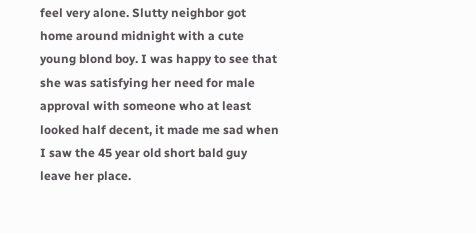feel very alone. Slutty neighbor got home around midnight with a cute young blond boy. I was happy to see that she was satisfying her need for male approval with someone who at least looked half decent, it made me sad when I saw the 45 year old short bald guy leave her place.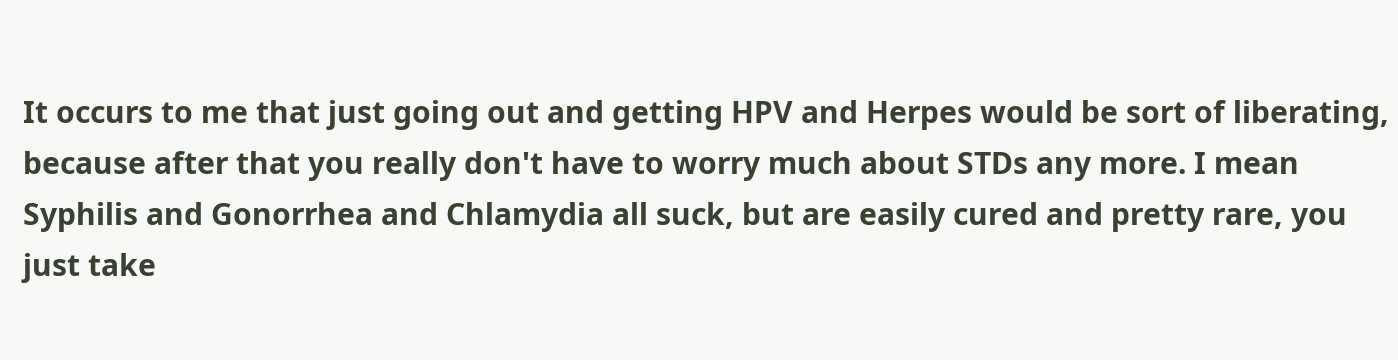It occurs to me that just going out and getting HPV and Herpes would be sort of liberating, because after that you really don't have to worry much about STDs any more. I mean Syphilis and Gonorrhea and Chlamydia all suck, but are easily cured and pretty rare, you just take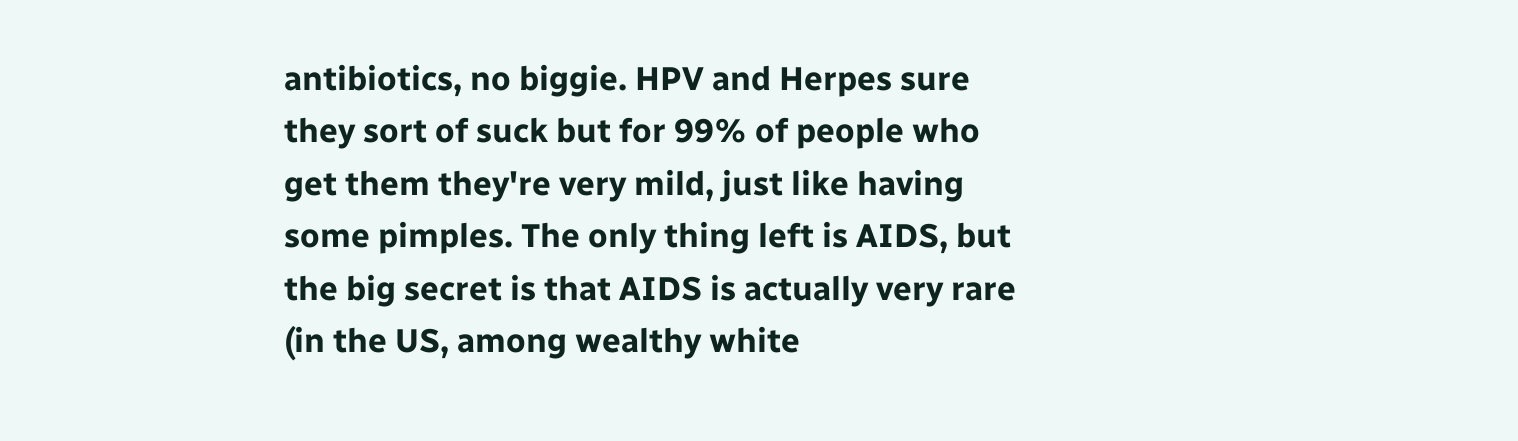antibiotics, no biggie. HPV and Herpes sure they sort of suck but for 99% of people who get them they're very mild, just like having some pimples. The only thing left is AIDS, but the big secret is that AIDS is actually very rare (in the US, among wealthy white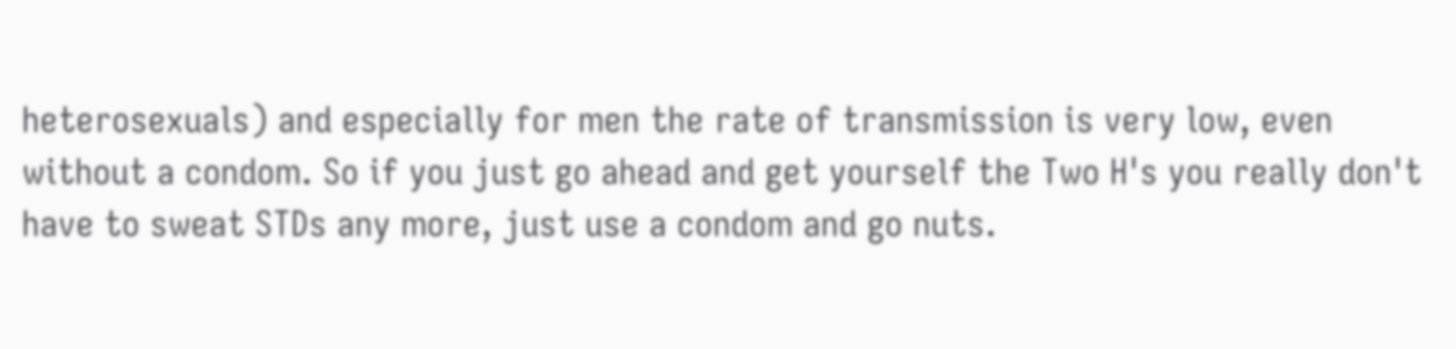heterosexuals) and especially for men the rate of transmission is very low, even without a condom. So if you just go ahead and get yourself the Two H's you really don't have to sweat STDs any more, just use a condom and go nuts.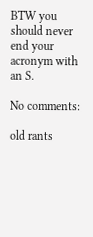BTW you should never end your acronym with an S.

No comments:

old rants